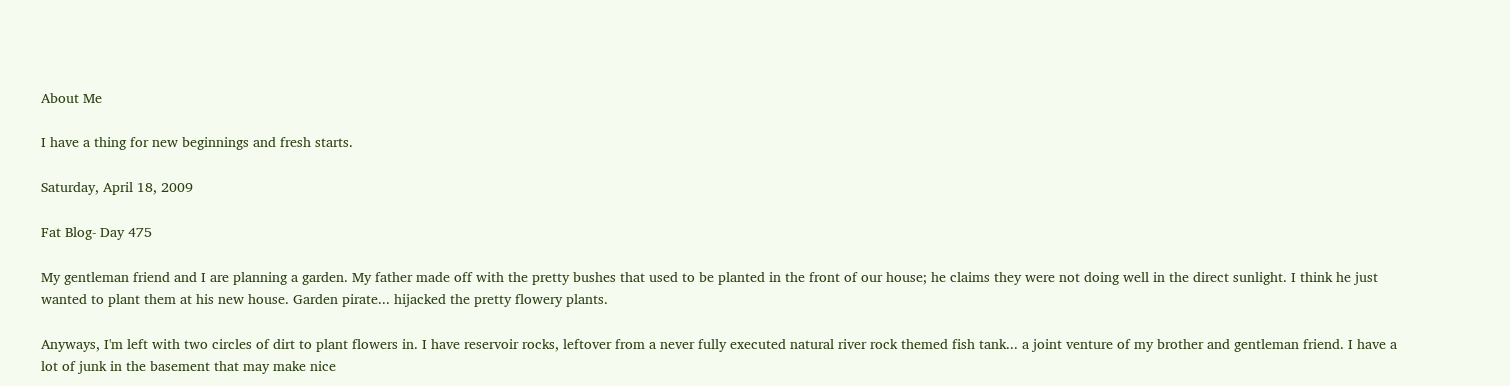About Me

I have a thing for new beginnings and fresh starts.

Saturday, April 18, 2009

Fat Blog- Day 475

My gentleman friend and I are planning a garden. My father made off with the pretty bushes that used to be planted in the front of our house; he claims they were not doing well in the direct sunlight. I think he just wanted to plant them at his new house. Garden pirate... hijacked the pretty flowery plants.

Anyways, I'm left with two circles of dirt to plant flowers in. I have reservoir rocks, leftover from a never fully executed natural river rock themed fish tank... a joint venture of my brother and gentleman friend. I have a lot of junk in the basement that may make nice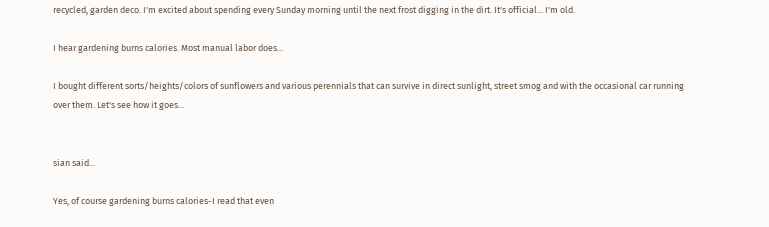recycled, garden deco. I'm excited about spending every Sunday morning until the next frost digging in the dirt. It's official... I'm old.

I hear gardening burns calories. Most manual labor does...

I bought different sorts/heights/colors of sunflowers and various perennials that can survive in direct sunlight, street smog and with the occasional car running over them. Let's see how it goes...


sian said...

Yes, of course gardening burns calories-I read that even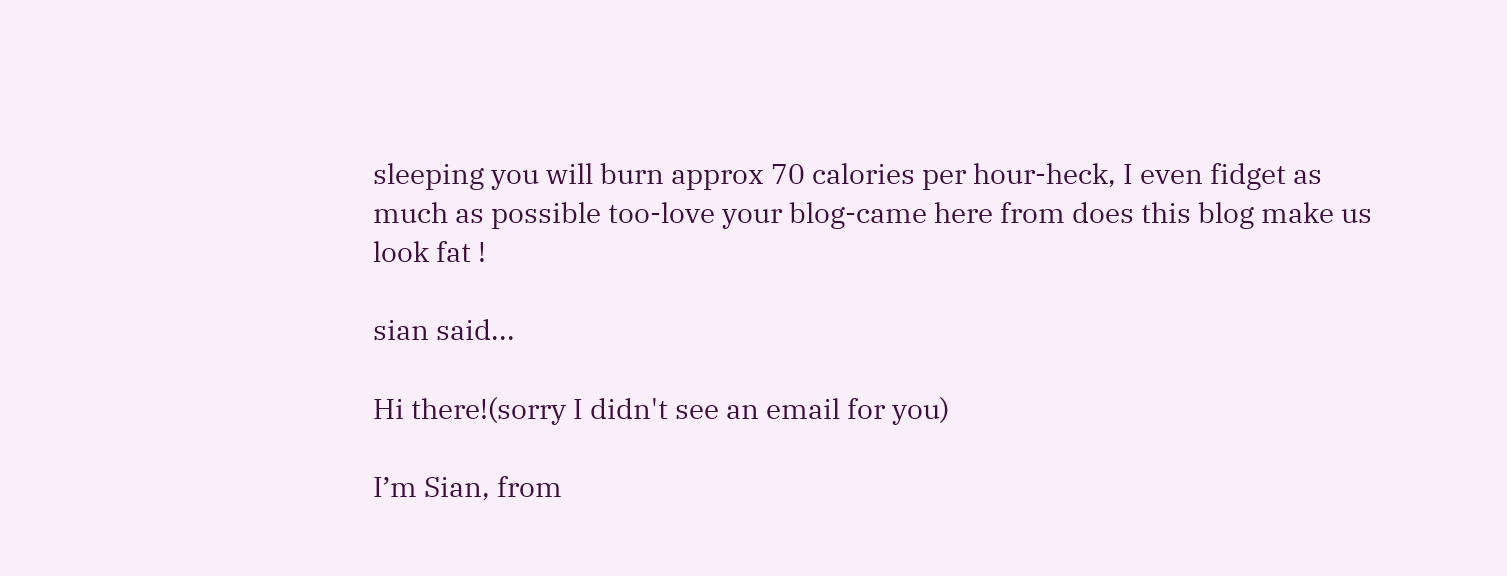sleeping you will burn approx 70 calories per hour-heck, I even fidget as much as possible too-love your blog-came here from does this blog make us look fat !

sian said...

Hi there!(sorry I didn't see an email for you)

I’m Sian, from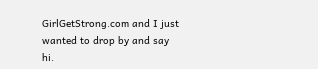GirlGetStrong.com and I just wanted to drop by and say hi.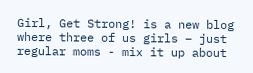Girl, Get Strong! is a new blog where three of us girls – just regular moms - mix it up about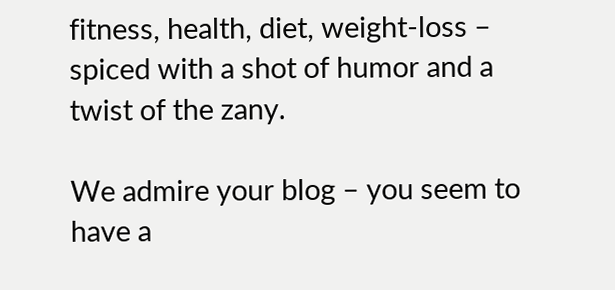fitness, health, diet, weight-loss – spiced with a shot of humor and a twist of the zany.

We admire your blog – you seem to have a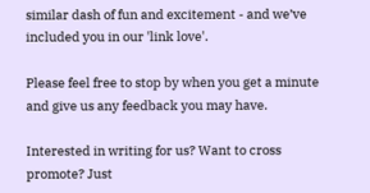similar dash of fun and excitement - and we’ve included you in our 'link love'.

Please feel free to stop by when you get a minute and give us any feedback you may have.

Interested in writing for us? Want to cross promote? Just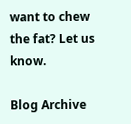want to chew the fat? Let us know.

Blog Archive